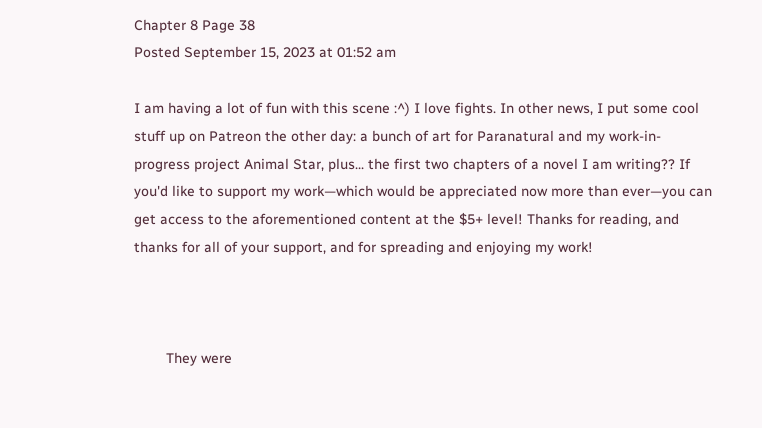Chapter 8 Page 38
Posted September 15, 2023 at 01:52 am

I am having a lot of fun with this scene :^) I love fights. In other news, I put some cool stuff up on Patreon the other day: a bunch of art for Paranatural and my work-in-progress project Animal Star, plus... the first two chapters of a novel I am writing?? If you'd like to support my work—which would be appreciated now more than ever—you can get access to the aforementioned content at the $5+ level! Thanks for reading, and thanks for all of your support, and for spreading and enjoying my work!



        They were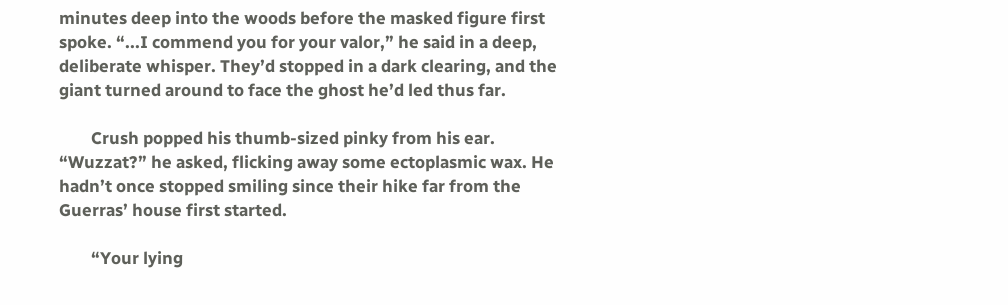minutes deep into the woods before the masked figure first spoke. “...I commend you for your valor,” he said in a deep, deliberate whisper. They’d stopped in a dark clearing, and the giant turned around to face the ghost he’d led thus far.

        Crush popped his thumb-sized pinky from his ear. “Wuzzat?” he asked, flicking away some ectoplasmic wax. He hadn’t once stopped smiling since their hike far from the Guerras’ house first started.

        “Your lying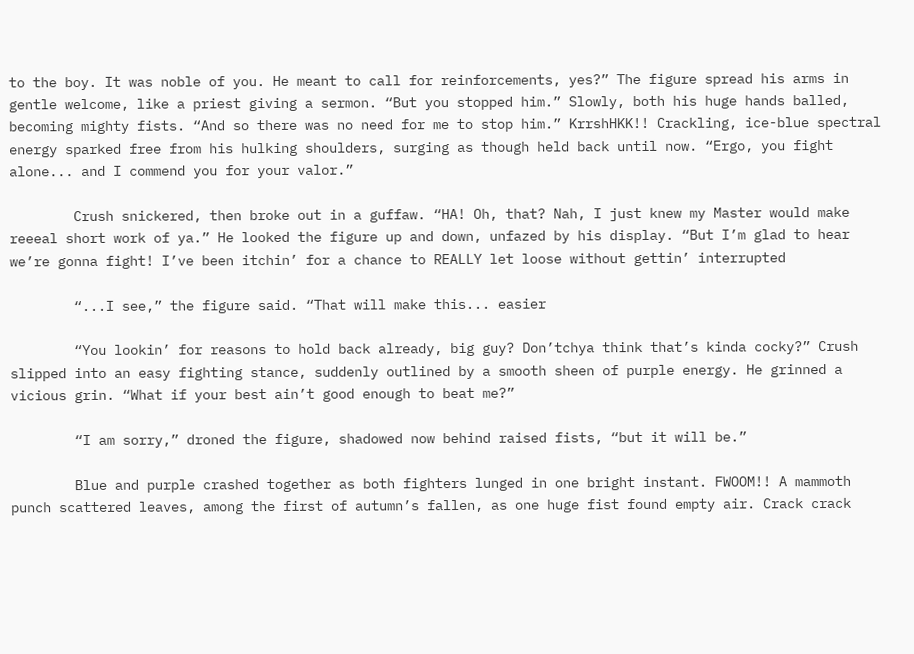to the boy. It was noble of you. He meant to call for reinforcements, yes?” The figure spread his arms in gentle welcome, like a priest giving a sermon. “But you stopped him.” Slowly, both his huge hands balled, becoming mighty fists. “And so there was no need for me to stop him.” KrrshHKK!! Crackling, ice-blue spectral energy sparked free from his hulking shoulders, surging as though held back until now. “Ergo, you fight alone... and I commend you for your valor.”

        Crush snickered, then broke out in a guffaw. “HA! Oh, that? Nah, I just knew my Master would make reeeal short work of ya.” He looked the figure up and down, unfazed by his display. “But I’m glad to hear we’re gonna fight! I’ve been itchin’ for a chance to REALLY let loose without gettin’ interrupted

        “...I see,” the figure said. “That will make this... easier

        “You lookin’ for reasons to hold back already, big guy? Don’tchya think that’s kinda cocky?” Crush slipped into an easy fighting stance, suddenly outlined by a smooth sheen of purple energy. He grinned a vicious grin. “What if your best ain’t good enough to beat me?”

        “I am sorry,” droned the figure, shadowed now behind raised fists, “but it will be.”

        Blue and purple crashed together as both fighters lunged in one bright instant. FWOOM!! A mammoth punch scattered leaves, among the first of autumn’s fallen, as one huge fist found empty air. Crack crack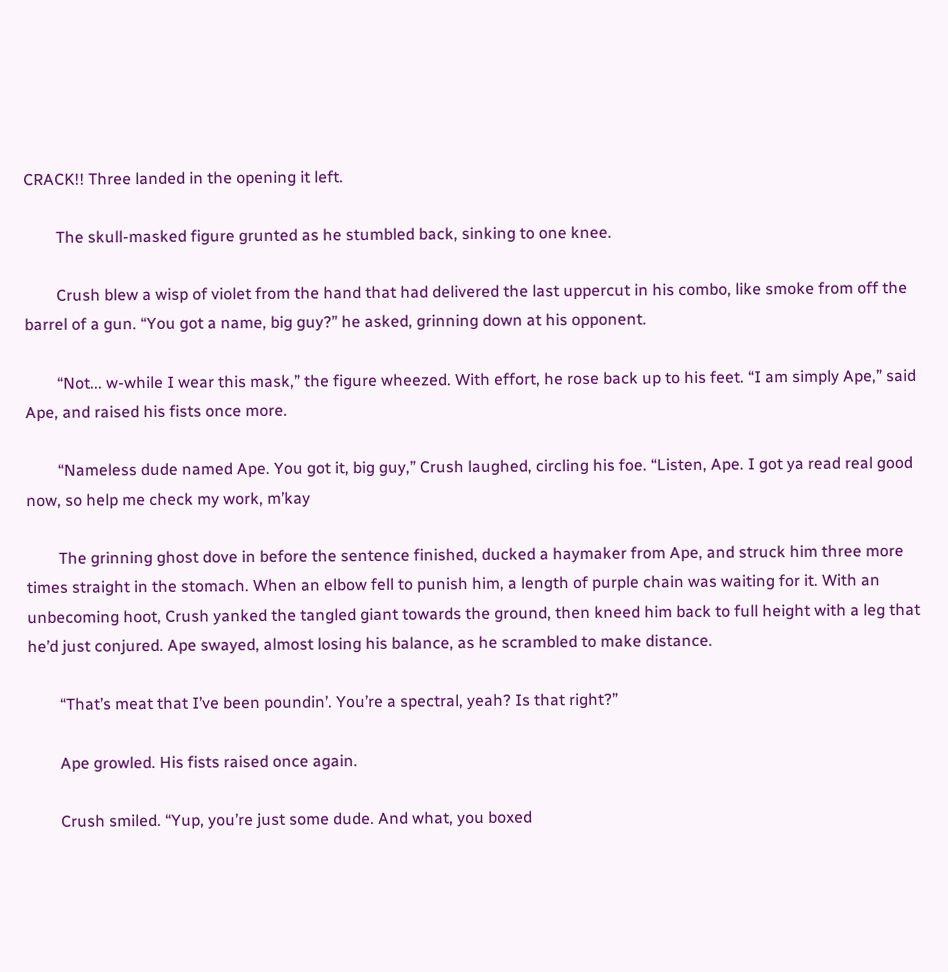CRACK!! Three landed in the opening it left.

        The skull-masked figure grunted as he stumbled back, sinking to one knee.

        Crush blew a wisp of violet from the hand that had delivered the last uppercut in his combo, like smoke from off the barrel of a gun. “You got a name, big guy?” he asked, grinning down at his opponent.

        “Not... w-while I wear this mask,” the figure wheezed. With effort, he rose back up to his feet. “I am simply Ape,” said Ape, and raised his fists once more.

        “Nameless dude named Ape. You got it, big guy,” Crush laughed, circling his foe. “Listen, Ape. I got ya read real good now, so help me check my work, m’kay

        The grinning ghost dove in before the sentence finished, ducked a haymaker from Ape, and struck him three more times straight in the stomach. When an elbow fell to punish him, a length of purple chain was waiting for it. With an unbecoming hoot, Crush yanked the tangled giant towards the ground, then kneed him back to full height with a leg that he’d just conjured. Ape swayed, almost losing his balance, as he scrambled to make distance.

        “That’s meat that I’ve been poundin’. You’re a spectral, yeah? Is that right?”

        Ape growled. His fists raised once again.

        Crush smiled. “Yup, you’re just some dude. And what, you boxed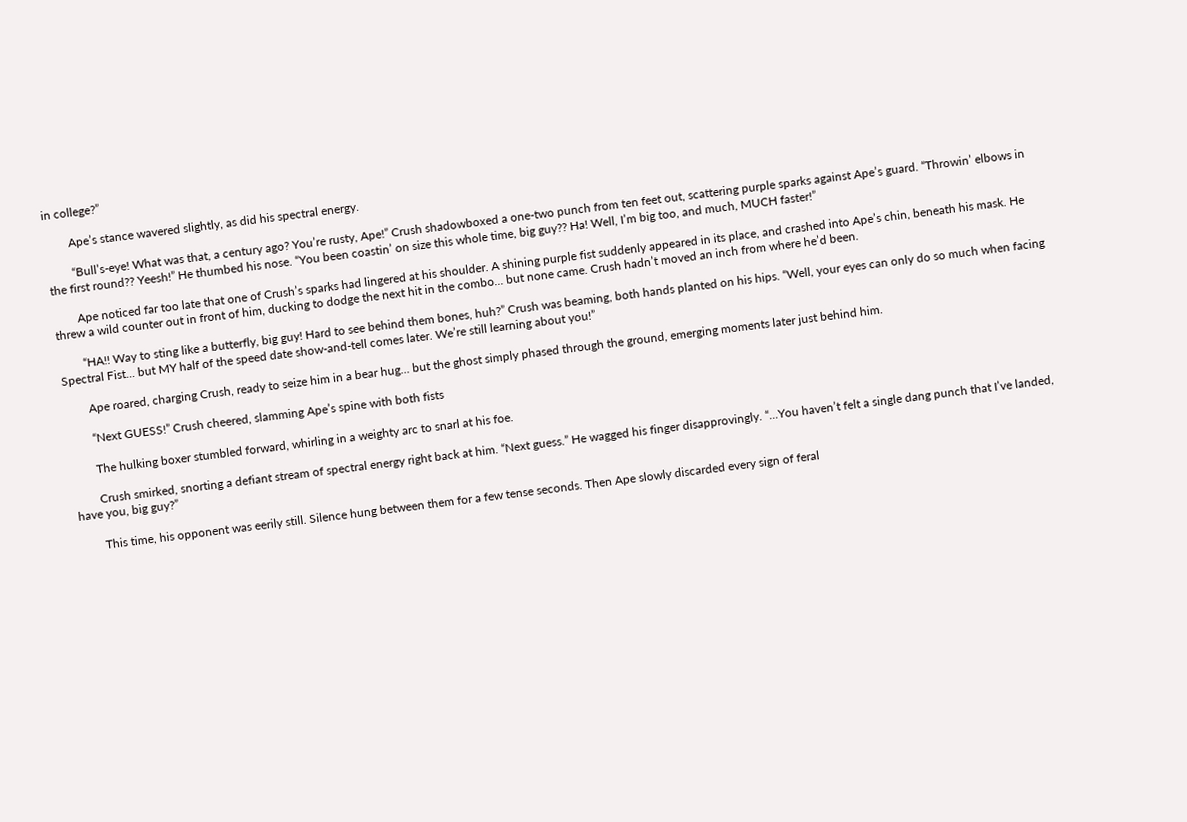in college?”

        Ape’s stance wavered slightly, as did his spectral energy.

        “Bull’s-eye! What was that, a century ago? You’re rusty, Ape!” Crush shadowboxed a one-two punch from ten feet out, scattering purple sparks against Ape’s guard. “Throwin’ elbows in the first round?? Yeesh!” He thumbed his nose. “You been coastin’ on size this whole time, big guy?? Ha! Well, I’m big too, and much, MUCH faster!”

        Ape noticed far too late that one of Crush’s sparks had lingered at his shoulder. A shining purple fist suddenly appeared in its place, and crashed into Ape’s chin, beneath his mask. He threw a wild counter out in front of him, ducking to dodge the next hit in the combo... but none came. Crush hadn’t moved an inch from where he’d been.

        “HA!! Way to sting like a butterfly, big guy! Hard to see behind them bones, huh?” Crush was beaming, both hands planted on his hips. “Well, your eyes can only do so much when facing Spectral Fist... but MY half of the speed date show-and-tell comes later. We’re still learning about you!”

        Ape roared, charging Crush, ready to seize him in a bear hug... but the ghost simply phased through the ground, emerging moments later just behind him.

        “Next GUESS!” Crush cheered, slamming Ape’s spine with both fists

        The hulking boxer stumbled forward, whirling in a weighty arc to snarl at his foe.

        Crush smirked, snorting a defiant stream of spectral energy right back at him. “Next guess.” He wagged his finger disapprovingly. “...You haven’t felt a single dang punch that I’ve landed, have you, big guy?”

        This time, his opponent was eerily still. Silence hung between them for a few tense seconds. Then Ape slowly discarded every sign of feral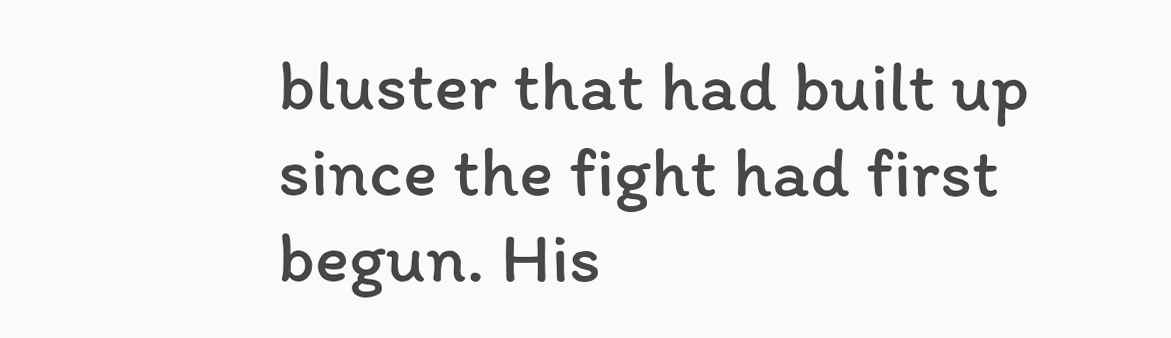bluster that had built up since the fight had first begun. His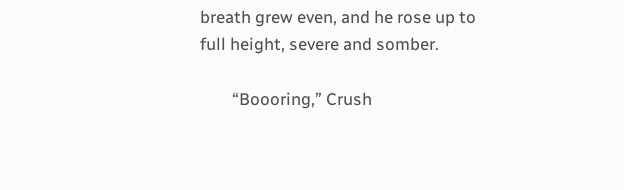breath grew even, and he rose up to full height, severe and somber.

        “Boooring,” Crush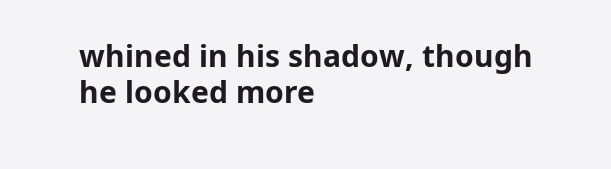whined in his shadow, though he looked more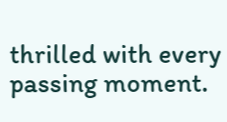thrilled with every passing moment.